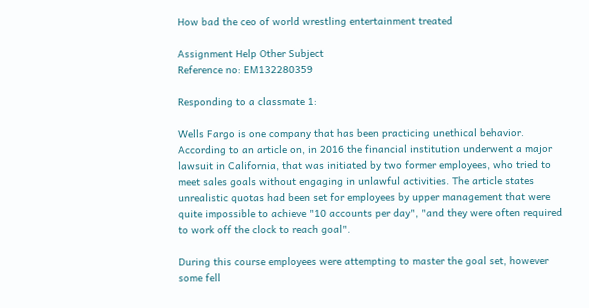How bad the ceo of world wrestling entertainment treated

Assignment Help Other Subject
Reference no: EM132280359

Responding to a classmate 1:

Wells Fargo is one company that has been practicing unethical behavior. According to an article on, in 2016 the financial institution underwent a major lawsuit in California, that was initiated by two former employees, who tried to meet sales goals without engaging in unlawful activities. The article states unrealistic quotas had been set for employees by upper management that were quite impossible to achieve "10 accounts per day", "and they were often required to work off the clock to reach goal".

During this course employees were attempting to master the goal set, however some fell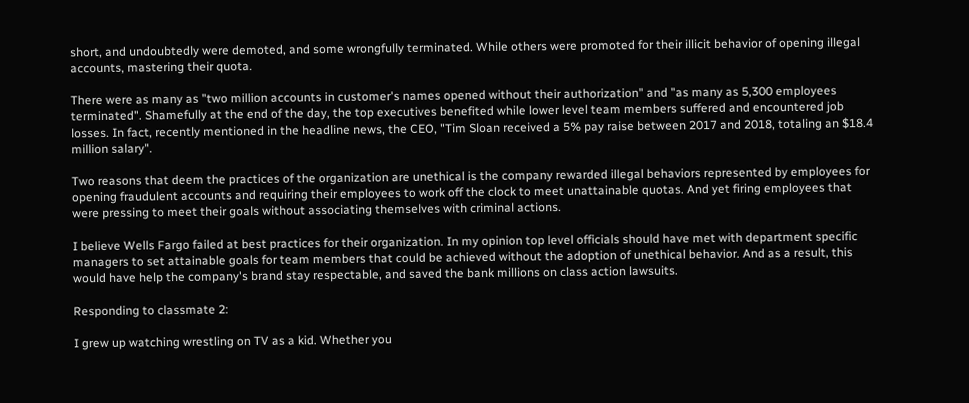short, and undoubtedly were demoted, and some wrongfully terminated. While others were promoted for their illicit behavior of opening illegal accounts, mastering their quota.

There were as many as "two million accounts in customer's names opened without their authorization" and "as many as 5,300 employees terminated". Shamefully at the end of the day, the top executives benefited while lower level team members suffered and encountered job losses. In fact, recently mentioned in the headline news, the CEO, "Tim Sloan received a 5% pay raise between 2017 and 2018, totaling an $18.4 million salary".

Two reasons that deem the practices of the organization are unethical is the company rewarded illegal behaviors represented by employees for opening fraudulent accounts and requiring their employees to work off the clock to meet unattainable quotas. And yet firing employees that were pressing to meet their goals without associating themselves with criminal actions.

I believe Wells Fargo failed at best practices for their organization. In my opinion top level officials should have met with department specific managers to set attainable goals for team members that could be achieved without the adoption of unethical behavior. And as a result, this would have help the company's brand stay respectable, and saved the bank millions on class action lawsuits.

Responding to classmate 2:

I grew up watching wrestling on TV as a kid. Whether you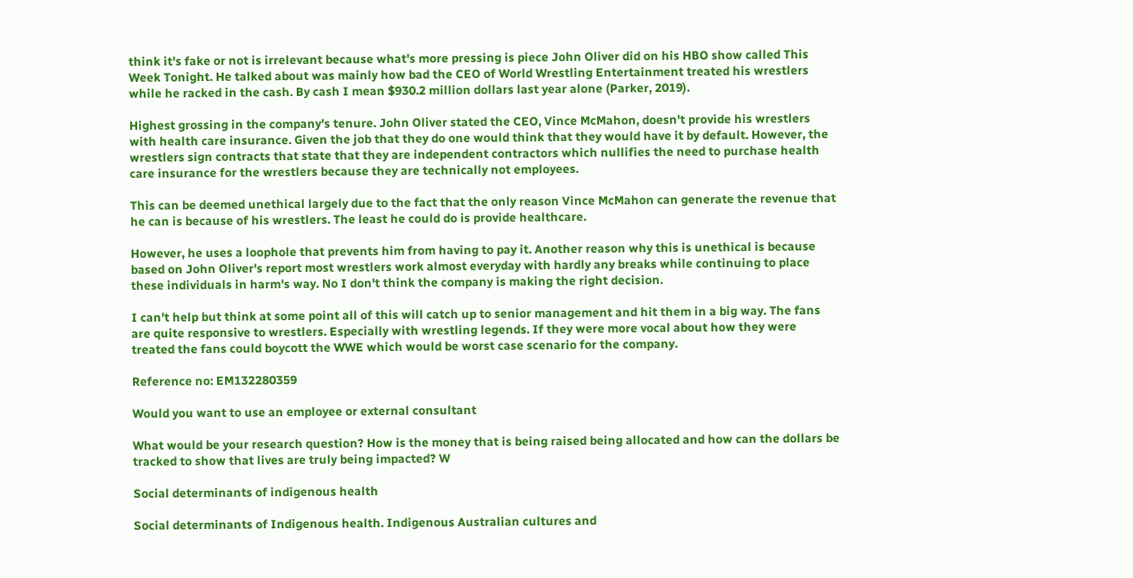think it's fake or not is irrelevant because what's more pressing is piece John Oliver did on his HBO show called This Week Tonight. He talked about was mainly how bad the CEO of World Wrestling Entertainment treated his wrestlers while he racked in the cash. By cash I mean $930.2 million dollars last year alone (Parker, 2019).

Highest grossing in the company's tenure. John Oliver stated the CEO, Vince McMahon, doesn't provide his wrestlers with health care insurance. Given the job that they do one would think that they would have it by default. However, the wrestlers sign contracts that state that they are independent contractors which nullifies the need to purchase health care insurance for the wrestlers because they are technically not employees.

This can be deemed unethical largely due to the fact that the only reason Vince McMahon can generate the revenue that he can is because of his wrestlers. The least he could do is provide healthcare.

However, he uses a loophole that prevents him from having to pay it. Another reason why this is unethical is because based on John Oliver's report most wrestlers work almost everyday with hardly any breaks while continuing to place these individuals in harm's way. No I don't think the company is making the right decision.

I can't help but think at some point all of this will catch up to senior management and hit them in a big way. The fans are quite responsive to wrestlers. Especially with wrestling legends. If they were more vocal about how they were treated the fans could boycott the WWE which would be worst case scenario for the company.

Reference no: EM132280359

Would you want to use an employee or external consultant

What would be your research question? How is the money that is being raised being allocated and how can the dollars be tracked to show that lives are truly being impacted? W

Social determinants of indigenous health

Social determinants of Indigenous health. Indigenous Australian cultures and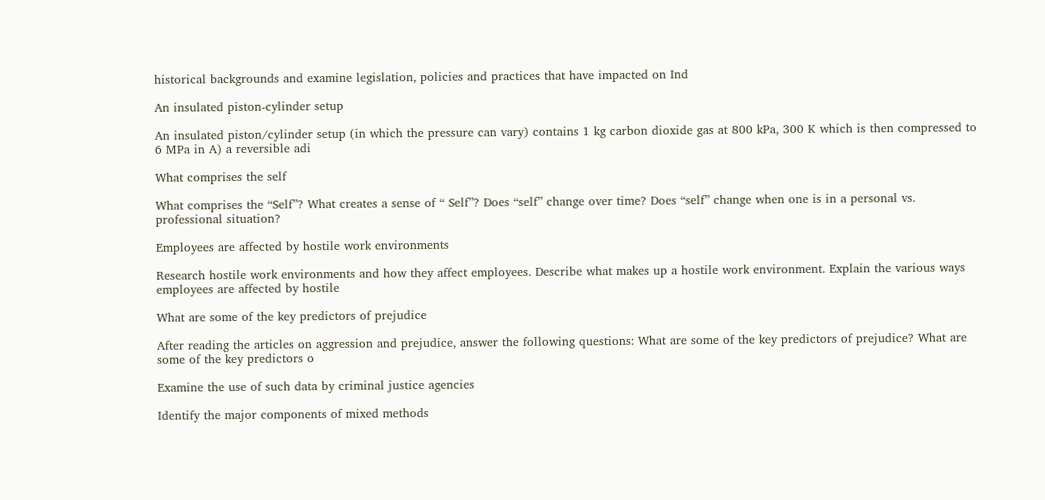historical backgrounds and examine legislation, policies and practices that have impacted on Ind

An insulated piston-cylinder setup

An insulated piston/cylinder setup (in which the pressure can vary) contains 1 kg carbon dioxide gas at 800 kPa, 300 K which is then compressed to 6 MPa in A) a reversible adi

What comprises the self

What comprises the “Self”? What creates a sense of “ Self”? Does “self” change over time? Does “self” change when one is in a personal vs. professional situation?

Employees are affected by hostile work environments

Research hostile work environments and how they affect employees. Describe what makes up a hostile work environment. Explain the various ways employees are affected by hostile

What are some of the key predictors of prejudice

After reading the articles on aggression and prejudice, answer the following questions: What are some of the key predictors of prejudice? What are some of the key predictors o

Examine the use of such data by criminal justice agencies

Identify the major components of mixed methods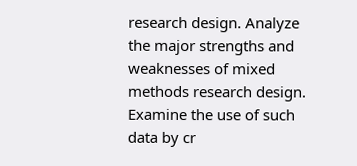research design. Analyze the major strengths and weaknesses of mixed methods research design. Examine the use of such data by cr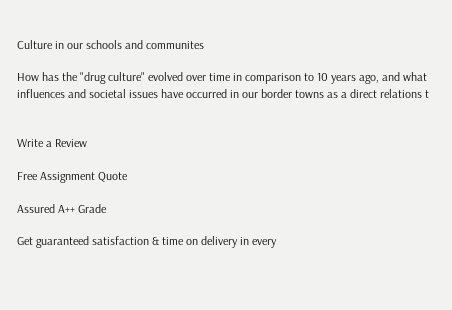Culture in our schools and communites

How has the "drug culture" evolved over time in comparison to 10 years ago, and what influences and societal issues have occurred in our border towns as a direct relations t


Write a Review

Free Assignment Quote

Assured A++ Grade

Get guaranteed satisfaction & time on delivery in every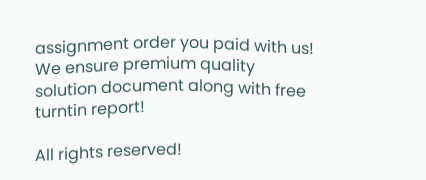assignment order you paid with us! We ensure premium quality solution document along with free turntin report!

All rights reserved!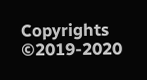Copyrights ©2019-2020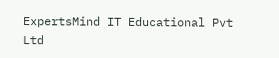ExpertsMind IT Educational Pvt Ltd